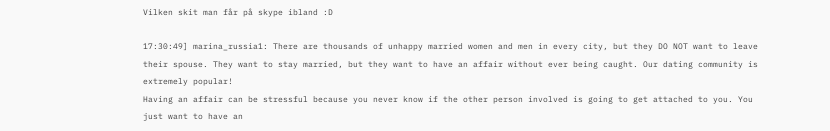Vilken skit man får på skype ibland :D

17:30:49] marina_russia1: There are thousands of unhappy married women and men in every city, but they DO NOT want to leave their spouse. They want to stay married, but they want to have an affair without ever being caught. Our dating community is extremely popular!
Having an affair can be stressful because you never know if the other person involved is going to get attached to you. You just want to have an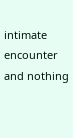intimate encounter and nothing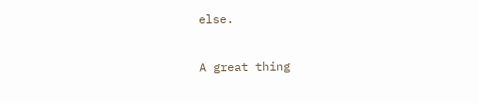else.

A great thing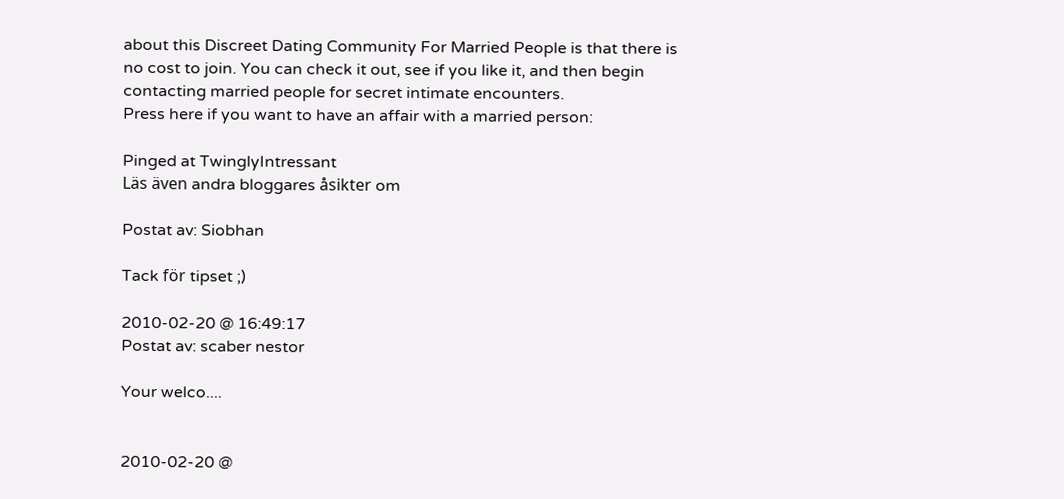about this Discreet Dating Community For Married People is that there is no cost to join. You can check it out, see if you like it, and then begin contacting married people for secret intimate encounters.
Press here if you want to have an affair with a married person:

Pinged at TwinglyIntressant
Läs även andra bloggares åsikter om

Postat av: Siobhan

Tack för tipset ;)

2010-02-20 @ 16:49:17
Postat av: scaber nestor

Your welco....


2010-02-20 @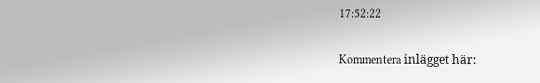17:52:22

Kommentera inlägget här: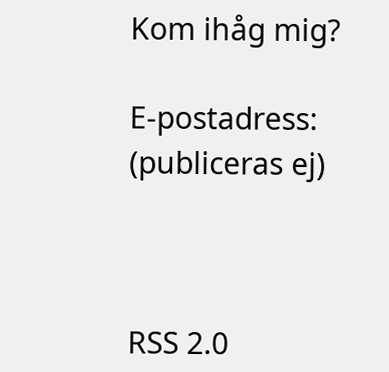Kom ihåg mig?

E-postadress: (publiceras ej)



RSS 2.0